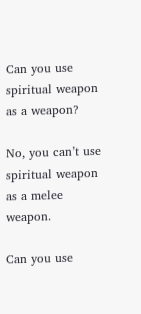Can you use spiritual weapon as a weapon?

No, you can’t use spiritual weapon as a melee weapon.

Can you use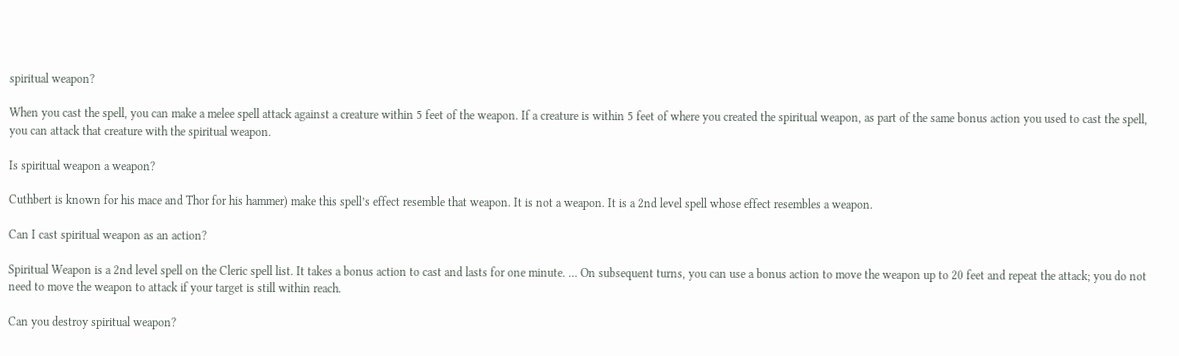spiritual weapon?

When you cast the spell, you can make a melee spell attack against a creature within 5 feet of the weapon. If a creature is within 5 feet of where you created the spiritual weapon, as part of the same bonus action you used to cast the spell, you can attack that creature with the spiritual weapon.

Is spiritual weapon a weapon?

Cuthbert is known for his mace and Thor for his hammer) make this spell’s effect resemble that weapon. It is not a weapon. It is a 2nd level spell whose effect resembles a weapon.

Can I cast spiritual weapon as an action?

Spiritual Weapon is a 2nd level spell on the Cleric spell list. It takes a bonus action to cast and lasts for one minute. … On subsequent turns, you can use a bonus action to move the weapon up to 20 feet and repeat the attack; you do not need to move the weapon to attack if your target is still within reach.

Can you destroy spiritual weapon?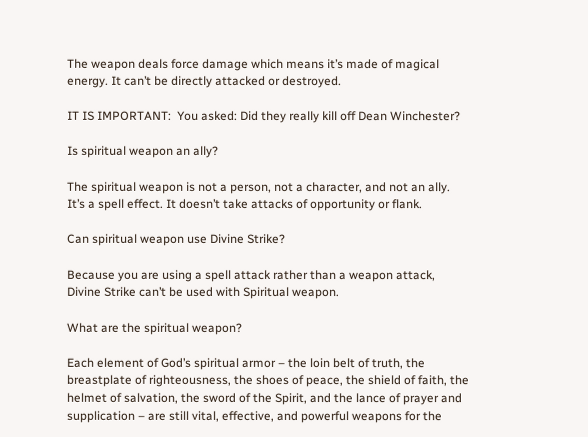The weapon deals force damage which means it’s made of magical energy. It can’t be directly attacked or destroyed.

IT IS IMPORTANT:  You asked: Did they really kill off Dean Winchester?

Is spiritual weapon an ally?

The spiritual weapon is not a person, not a character, and not an ally. It’s a spell effect. It doesn’t take attacks of opportunity or flank.

Can spiritual weapon use Divine Strike?

Because you are using a spell attack rather than a weapon attack, Divine Strike can’t be used with Spiritual weapon.

What are the spiritual weapon?

Each element of God’s spiritual armor – the loin belt of truth, the breastplate of righteousness, the shoes of peace, the shield of faith, the helmet of salvation, the sword of the Spirit, and the lance of prayer and supplication – are still vital, effective, and powerful weapons for the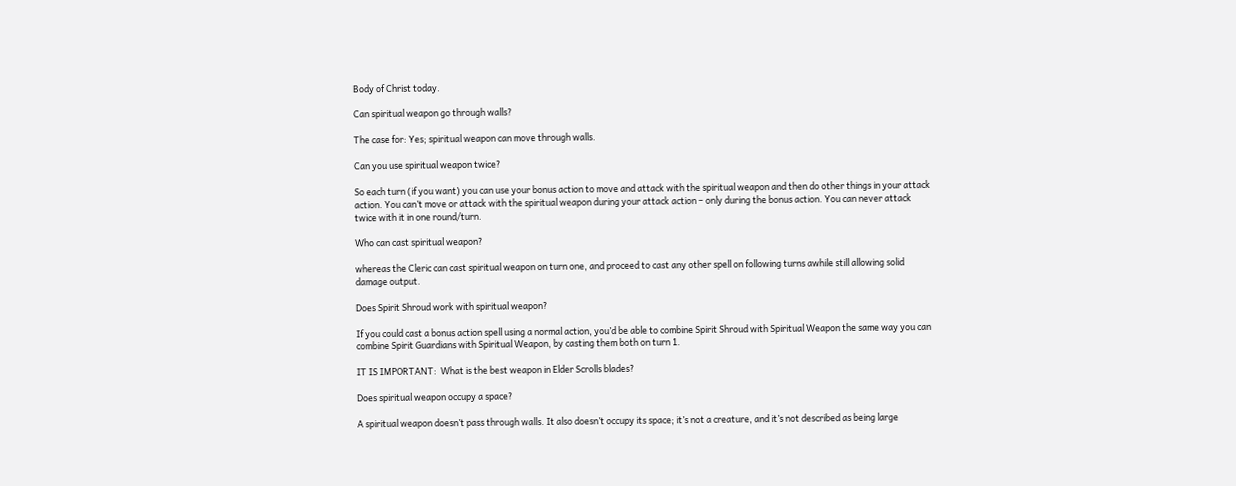Body of Christ today.

Can spiritual weapon go through walls?

The case for: Yes; spiritual weapon can move through walls.

Can you use spiritual weapon twice?

So each turn (if you want) you can use your bonus action to move and attack with the spiritual weapon and then do other things in your attack action. You can’t move or attack with the spiritual weapon during your attack action – only during the bonus action. You can never attack twice with it in one round/turn.

Who can cast spiritual weapon?

whereas the Cleric can cast spiritual weapon on turn one, and proceed to cast any other spell on following turns awhile still allowing solid damage output.

Does Spirit Shroud work with spiritual weapon?

If you could cast a bonus action spell using a normal action, you’d be able to combine Spirit Shroud with Spiritual Weapon the same way you can combine Spirit Guardians with Spiritual Weapon, by casting them both on turn 1.

IT IS IMPORTANT:  What is the best weapon in Elder Scrolls blades?

Does spiritual weapon occupy a space?

A spiritual weapon doesn’t pass through walls. It also doesn’t occupy its space; it’s not a creature, and it’s not described as being large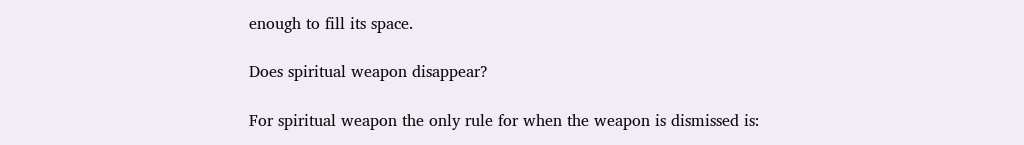enough to fill its space.

Does spiritual weapon disappear?

For spiritual weapon the only rule for when the weapon is dismissed is: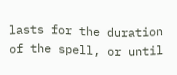lasts for the duration of the spell, or until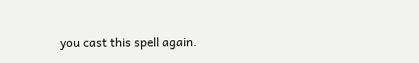you cast this spell again.